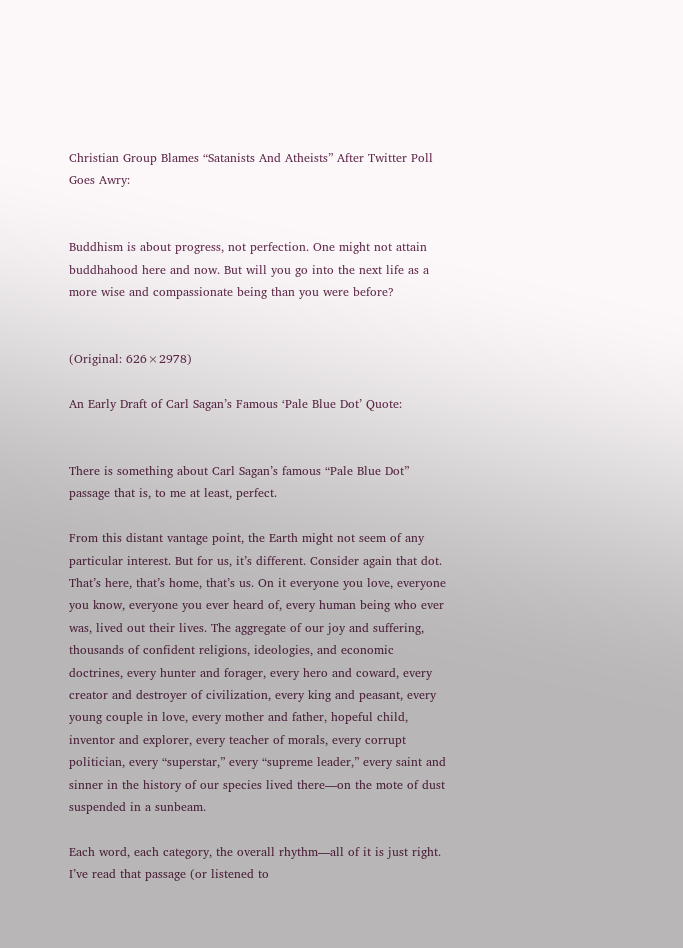Christian Group Blames “Satanists And Atheists” After Twitter Poll Goes Awry:


Buddhism is about progress, not perfection. One might not attain buddhahood here and now. But will you go into the next life as a more wise and compassionate being than you were before?


(Original: 626×2978)

An Early Draft of Carl Sagan’s Famous ‘Pale Blue Dot’ Quote:


There is something about Carl Sagan’s famous “Pale Blue Dot” passage that is, to me at least, perfect.

From this distant vantage point, the Earth might not seem of any particular interest. But for us, it’s different. Consider again that dot. That’s here, that’s home, that’s us. On it everyone you love, everyone you know, everyone you ever heard of, every human being who ever was, lived out their lives. The aggregate of our joy and suffering, thousands of confident religions, ideologies, and economic doctrines, every hunter and forager, every hero and coward, every creator and destroyer of civilization, every king and peasant, every young couple in love, every mother and father, hopeful child, inventor and explorer, every teacher of morals, every corrupt politician, every “superstar,” every “supreme leader,” every saint and sinner in the history of our species lived there—on the mote of dust suspended in a sunbeam.

Each word, each category, the overall rhythm—all of it is just right. I’ve read that passage (or listened to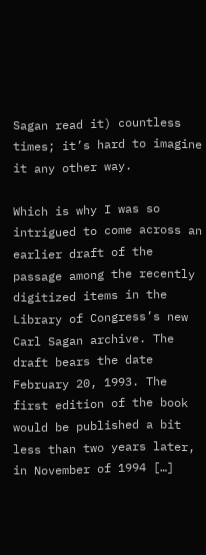Sagan read it) countless times; it’s hard to imagine it any other way.

Which is why I was so intrigued to come across an earlier draft of the passage among the recently digitized items in the Library of Congress’s new Carl Sagan archive. The draft bears the date February 20, 1993. The first edition of the book would be published a bit less than two years later, in November of 1994 […]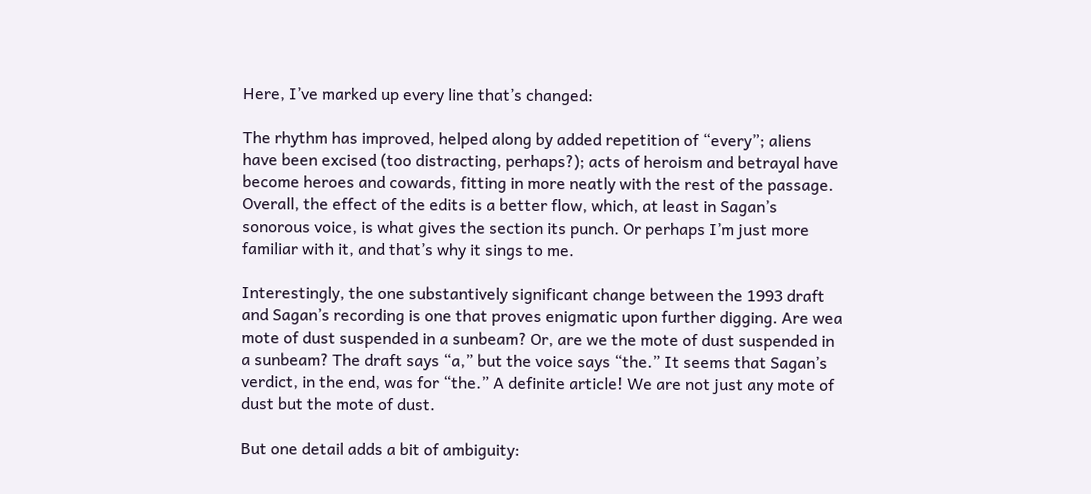Here, I’ve marked up every line that’s changed:

The rhythm has improved, helped along by added repetition of “every”; aliens have been excised (too distracting, perhaps?); acts of heroism and betrayal have become heroes and cowards, fitting in more neatly with the rest of the passage. Overall, the effect of the edits is a better flow, which, at least in Sagan’s sonorous voice, is what gives the section its punch. Or perhaps I’m just more familiar with it, and that’s why it sings to me.

Interestingly, the one substantively significant change between the 1993 draft and Sagan’s recording is one that proves enigmatic upon further digging. Are wea mote of dust suspended in a sunbeam? Or, are we the mote of dust suspended in a sunbeam? The draft says “a,” but the voice says “the.” It seems that Sagan’s verdict, in the end, was for “the.” A definite article! We are not just any mote of dust but the mote of dust.

But one detail adds a bit of ambiguity: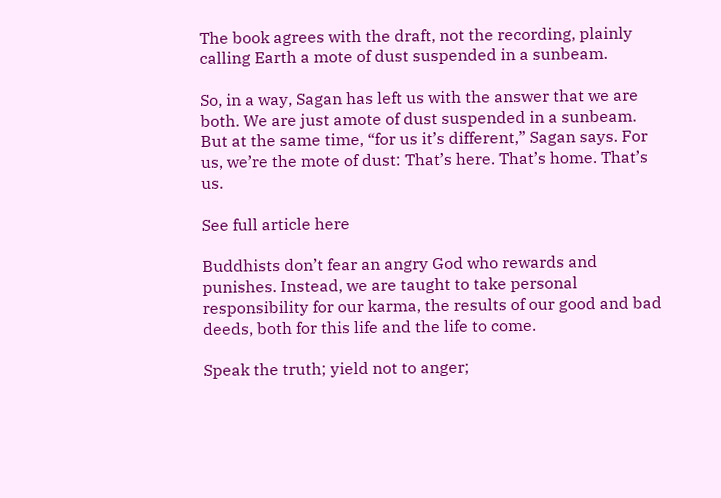The book agrees with the draft, not the recording, plainly calling Earth a mote of dust suspended in a sunbeam.

So, in a way, Sagan has left us with the answer that we are both. We are just amote of dust suspended in a sunbeam. But at the same time, “for us it’s different,” Sagan says. For us, we’re the mote of dust: That’s here. That’s home. That’s us.

See full article here

Buddhists don’t fear an angry God who rewards and punishes. Instead, we are taught to take personal responsibility for our karma, the results of our good and bad deeds, both for this life and the life to come.

Speak the truth; yield not to anger;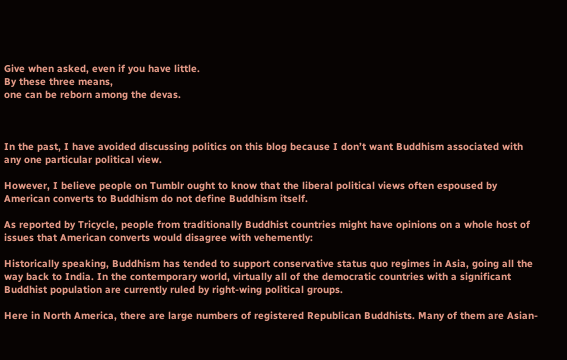Give when asked, even if you have little.
By these three means,
one can be reborn among the devas.



In the past, I have avoided discussing politics on this blog because I don’t want Buddhism associated with any one particular political view.

However, I believe people on Tumblr ought to know that the liberal political views often espoused by American converts to Buddhism do not define Buddhism itself.

As reported by Tricycle, people from traditionally Buddhist countries might have opinions on a whole host of issues that American converts would disagree with vehemently:

Historically speaking, Buddhism has tended to support conservative status quo regimes in Asia, going all the way back to India. In the contemporary world, virtually all of the democratic countries with a significant Buddhist population are currently ruled by right-wing political groups.

Here in North America, there are large numbers of registered Republican Buddhists. Many of them are Asian-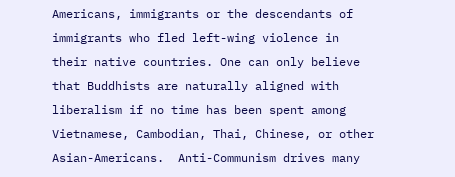Americans, immigrants or the descendants of immigrants who fled left-wing violence in their native countries. One can only believe that Buddhists are naturally aligned with liberalism if no time has been spent among Vietnamese, Cambodian, Thai, Chinese, or other Asian-Americans.  Anti-Communism drives many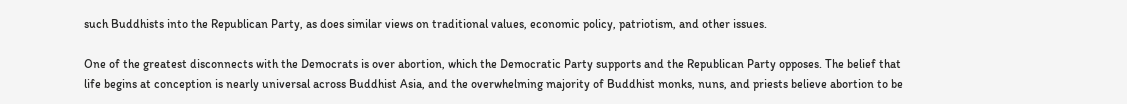such Buddhists into the Republican Party, as does similar views on traditional values, economic policy, patriotism, and other issues.

One of the greatest disconnects with the Democrats is over abortion, which the Democratic Party supports and the Republican Party opposes. The belief that life begins at conception is nearly universal across Buddhist Asia, and the overwhelming majority of Buddhist monks, nuns, and priests believe abortion to be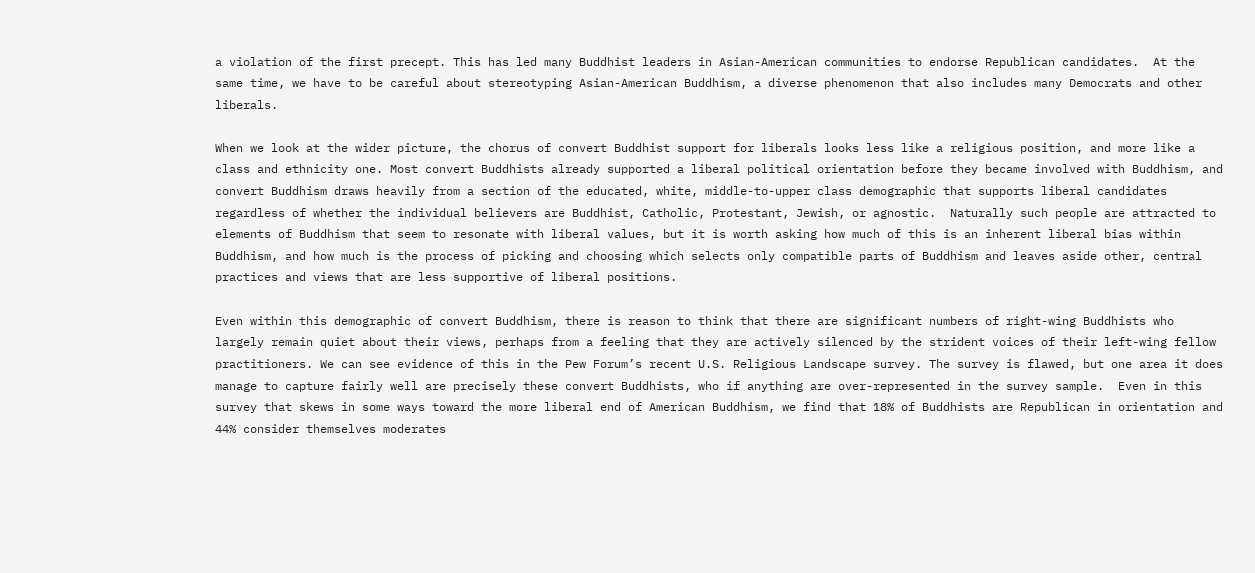a violation of the first precept. This has led many Buddhist leaders in Asian-American communities to endorse Republican candidates.  At the same time, we have to be careful about stereotyping Asian-American Buddhism, a diverse phenomenon that also includes many Democrats and other liberals.

When we look at the wider picture, the chorus of convert Buddhist support for liberals looks less like a religious position, and more like a class and ethnicity one. Most convert Buddhists already supported a liberal political orientation before they became involved with Buddhism, and convert Buddhism draws heavily from a section of the educated, white, middle-to-upper class demographic that supports liberal candidates regardless of whether the individual believers are Buddhist, Catholic, Protestant, Jewish, or agnostic.  Naturally such people are attracted to elements of Buddhism that seem to resonate with liberal values, but it is worth asking how much of this is an inherent liberal bias within Buddhism, and how much is the process of picking and choosing which selects only compatible parts of Buddhism and leaves aside other, central practices and views that are less supportive of liberal positions.

Even within this demographic of convert Buddhism, there is reason to think that there are significant numbers of right-wing Buddhists who largely remain quiet about their views, perhaps from a feeling that they are actively silenced by the strident voices of their left-wing fellow practitioners. We can see evidence of this in the Pew Forum’s recent U.S. Religious Landscape survey. The survey is flawed, but one area it does manage to capture fairly well are precisely these convert Buddhists, who if anything are over-represented in the survey sample.  Even in this survey that skews in some ways toward the more liberal end of American Buddhism, we find that 18% of Buddhists are Republican in orientation and 44% consider themselves moderates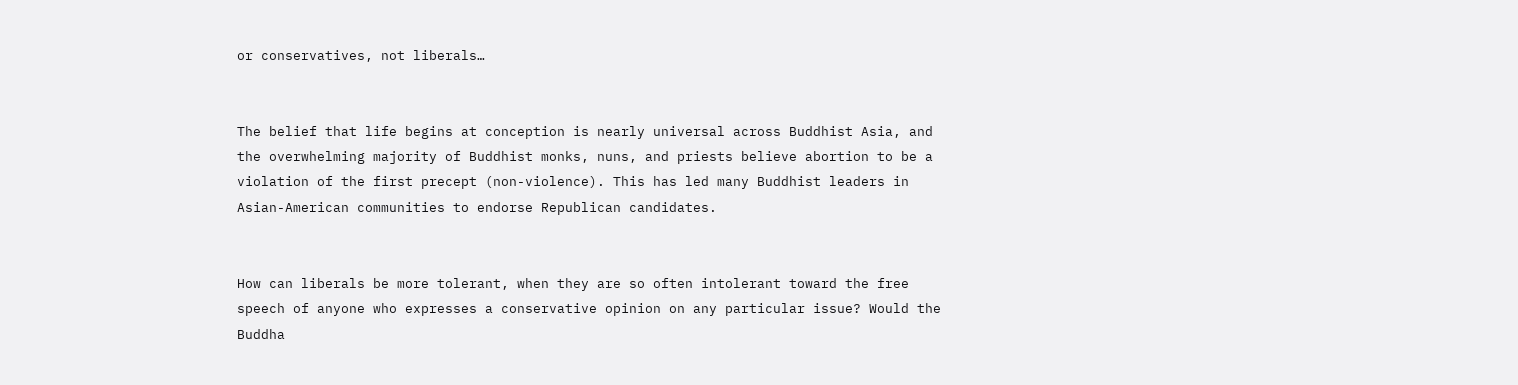or conservatives, not liberals…


The belief that life begins at conception is nearly universal across Buddhist Asia, and the overwhelming majority of Buddhist monks, nuns, and priests believe abortion to be a violation of the first precept (non-violence). This has led many Buddhist leaders in Asian-American communities to endorse Republican candidates.


How can liberals be more tolerant, when they are so often intolerant toward the free speech of anyone who expresses a conservative opinion on any particular issue? Would the Buddha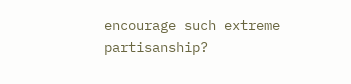encourage such extreme partisanship?